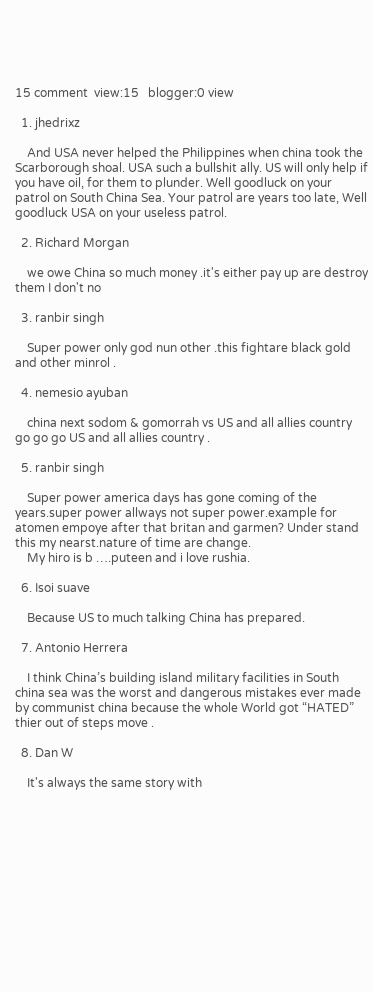15 comment  view:15   blogger:0 view

  1. jhedrixz

    And USA never helped the Philippines when china took the Scarborough shoal. USA such a bullshit ally. US will only help if you have oil, for them to plunder. Well goodluck on your patrol on South China Sea. Your patrol are years too late, Well goodluck USA on your useless patrol.

  2. Richard Morgan

    we owe China so much money .it's either pay up are destroy them I don't no

  3. ranbir singh

    Super power only god nun other .this fightare black gold and other minrol .

  4. nemesio ayuban

    china next sodom & gomorrah vs US and all allies country go go go US and all allies country .

  5. ranbir singh

    Super power america days has gone coming of the years.super power allways not super power.example for atomen empoye after that britan and garmen? Under stand this my nearst.nature of time are change.
    My hiro is b ….puteen and i love rushia.

  6. Isoi suave

    Because US to much talking China has prepared.

  7. Antonio Herrera

    I think China’s building island military facilities in South china sea was the worst and dangerous mistakes ever made by communist china because the whole World got “HATED” thier out of steps move .

  8. Dan W

    It's always the same story with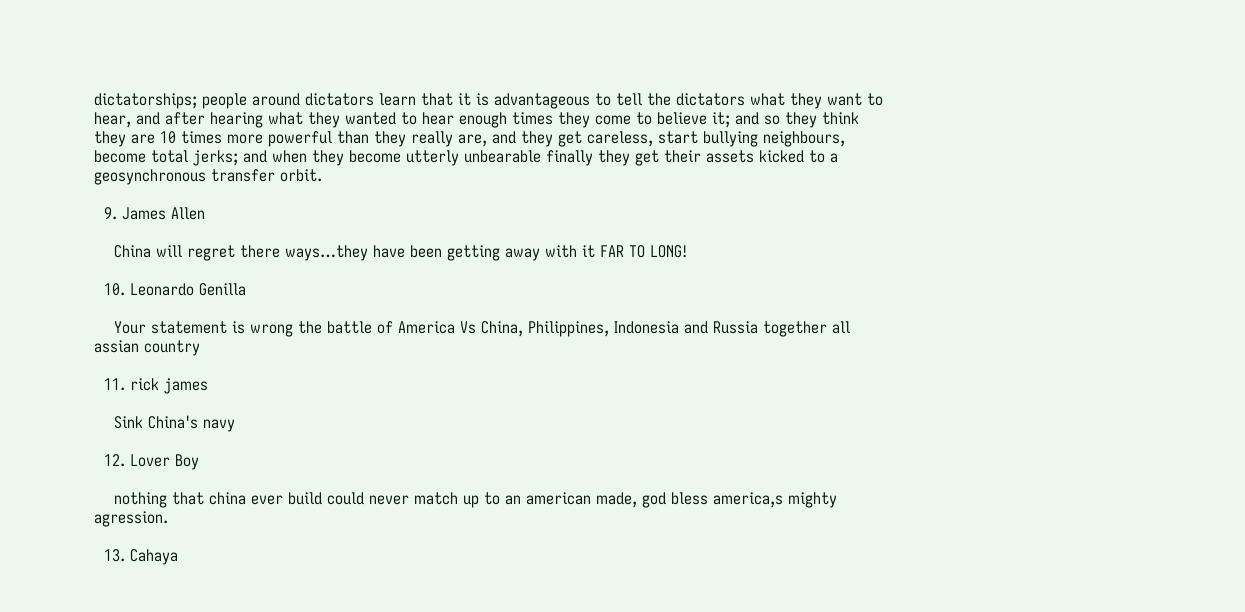dictatorships; people around dictators learn that it is advantageous to tell the dictators what they want to hear, and after hearing what they wanted to hear enough times they come to believe it; and so they think they are 10 times more powerful than they really are, and they get careless, start bullying neighbours, become total jerks; and when they become utterly unbearable finally they get their assets kicked to a geosynchronous transfer orbit.

  9. James Allen

    China will regret there ways…they have been getting away with it FAR TO LONG!

  10. Leonardo Genilla

    Your statement is wrong the battle of America Vs China, Philippines, Indonesia and Russia together all assian country

  11. rick james

    Sink China's navy

  12. Lover Boy

    nothing that china ever build could never match up to an american made, god bless america,s mighty agression.

  13. Cahaya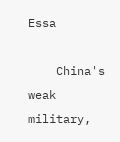Essa

    China's weak military,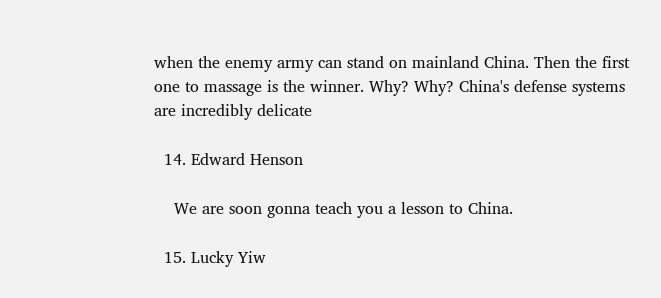when the enemy army can stand on mainland China. Then the first one to massage is the winner. Why? Why? China's defense systems are incredibly delicate

  14. Edward Henson

    We are soon gonna teach you a lesson to China.

  15. Lucky Yiw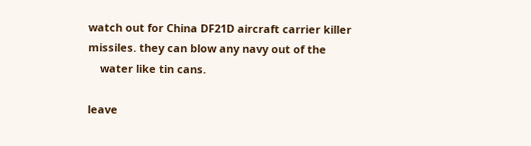watch out for China DF21D aircraft carrier killer missiles. they can blow any navy out of the
    water like tin cans.

leave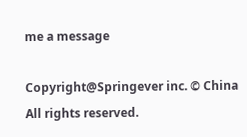me a message

Copyright@Springever inc. © China All rights reserved.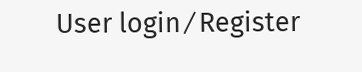User login ⁄ Register